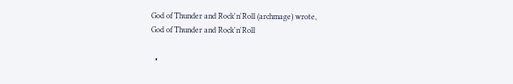God of Thunder and Rock'n'Roll (archmage) wrote,
God of Thunder and Rock'n'Roll

  •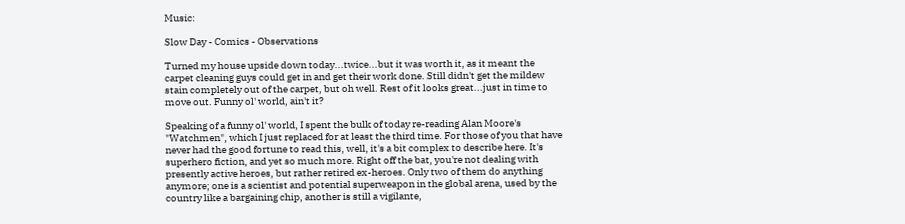Music:

Slow Day - Comics - Observations

Turned my house upside down today...twice...but it was worth it, as it meant the carpet cleaning guys could get in and get their work done. Still didn't get the mildew stain completely out of the carpet, but oh well. Rest of it looks great...just in time to move out. Funny ol' world, ain't it?

Speaking of a funny ol' world, I spent the bulk of today re-reading Alan Moore's "Watchmen", which I just replaced for at least the third time. For those of you that have never had the good fortune to read this, well, it's a bit complex to describe here. It's superhero fiction, and yet so much more. Right off the bat, you're not dealing with presently active heroes, but rather retired ex-heroes. Only two of them do anything anymore; one is a scientist and potential superweapon in the global arena, used by the country like a bargaining chip, another is still a vigilante,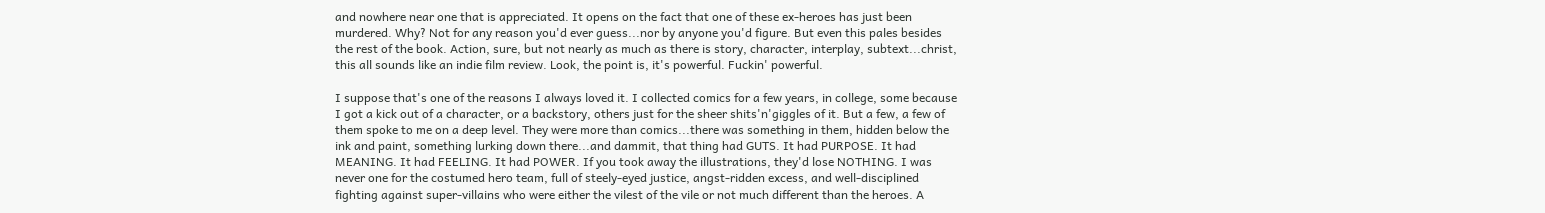and nowhere near one that is appreciated. It opens on the fact that one of these ex-heroes has just been murdered. Why? Not for any reason you'd ever guess...nor by anyone you'd figure. But even this pales besides the rest of the book. Action, sure, but not nearly as much as there is story, character, interplay, subtext...christ, this all sounds like an indie film review. Look, the point is, it's powerful. Fuckin' powerful.

I suppose that's one of the reasons I always loved it. I collected comics for a few years, in college, some because I got a kick out of a character, or a backstory, others just for the sheer shits'n'giggles of it. But a few, a few of them spoke to me on a deep level. They were more than comics...there was something in them, hidden below the ink and paint, something lurking down there...and dammit, that thing had GUTS. It had PURPOSE. It had MEANING. It had FEELING. It had POWER. If you took away the illustrations, they'd lose NOTHING. I was never one for the costumed hero team, full of steely-eyed justice, angst-ridden excess, and well-disciplined fighting against super-villains who were either the vilest of the vile or not much different than the heroes. A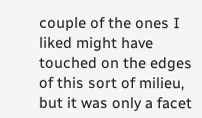couple of the ones I liked might have touched on the edges of this sort of milieu, but it was only a facet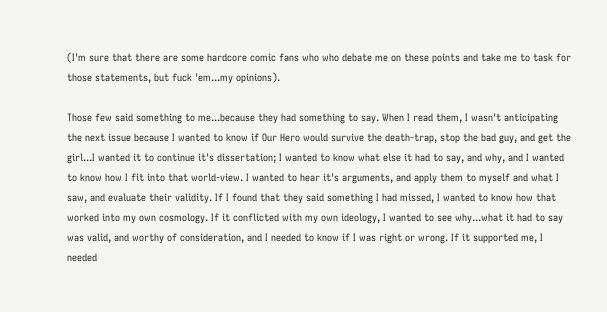(I'm sure that there are some hardcore comic fans who who debate me on these points and take me to task for those statements, but fuck 'em...my opinions).

Those few said something to me...because they had something to say. When I read them, I wasn't anticipating the next issue because I wanted to know if Our Hero would survive the death-trap, stop the bad guy, and get the girl...I wanted it to continue it's dissertation; I wanted to know what else it had to say, and why, and I wanted to know how I fit into that world-view. I wanted to hear it's arguments, and apply them to myself and what I saw, and evaluate their validity. If I found that they said something I had missed, I wanted to know how that worked into my own cosmology. If it conflicted with my own ideology, I wanted to see why...what it had to say was valid, and worthy of consideration, and I needed to know if I was right or wrong. If it supported me, I needed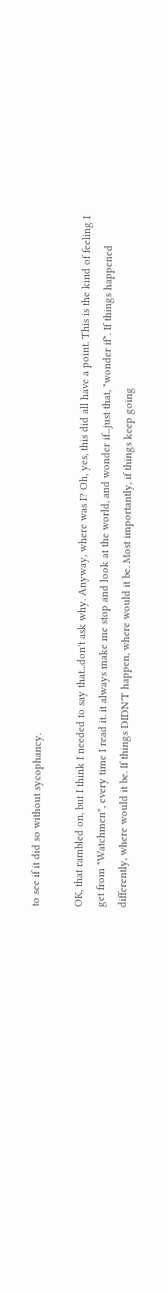to see if it did so without sycophancy.

OK, that rambled on, but I think I needed to say that...don't ask why. Anyway, where was I? Oh, yes, this did all have a point. This is the kind of feeling I get from "Watchmen", every time I read it. it always make me stop and look at the world, and wonder if...just that, "wonder if". If things happened differently, where would it be. If things DIDN'T happen, where would it be. Most importantly, if things keep going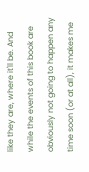like they are, where it'll be. And while the events of this book are obviously not going to happen any time soon (or at all), it makes me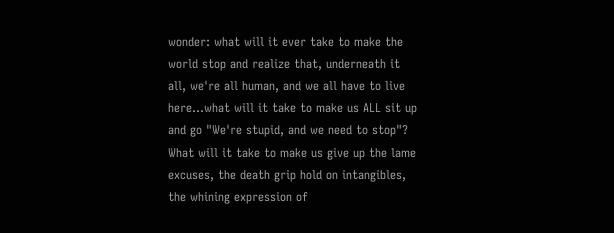wonder: what will it ever take to make the world stop and realize that, underneath it all, we're all human, and we all have to live here...what will it take to make us ALL sit up and go "We're stupid, and we need to stop"? What will it take to make us give up the lame excuses, the death grip hold on intangibles, the whining expression of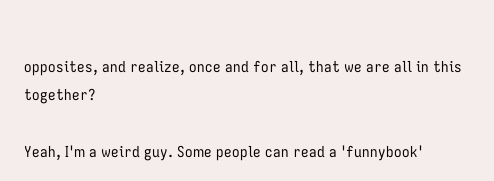opposites, and realize, once and for all, that we are all in this together?

Yeah, I'm a weird guy. Some people can read a 'funnybook'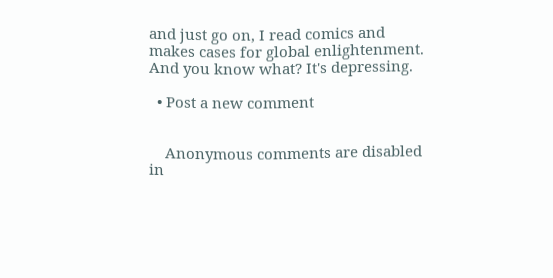and just go on, I read comics and makes cases for global enlightenment. And you know what? It's depressing.

  • Post a new comment


    Anonymous comments are disabled in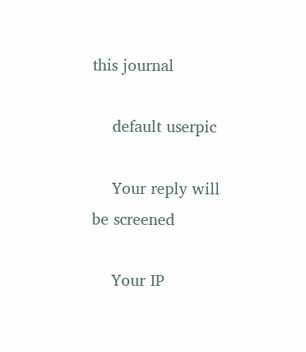this journal

    default userpic

    Your reply will be screened

    Your IP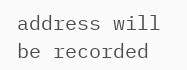address will be recorded